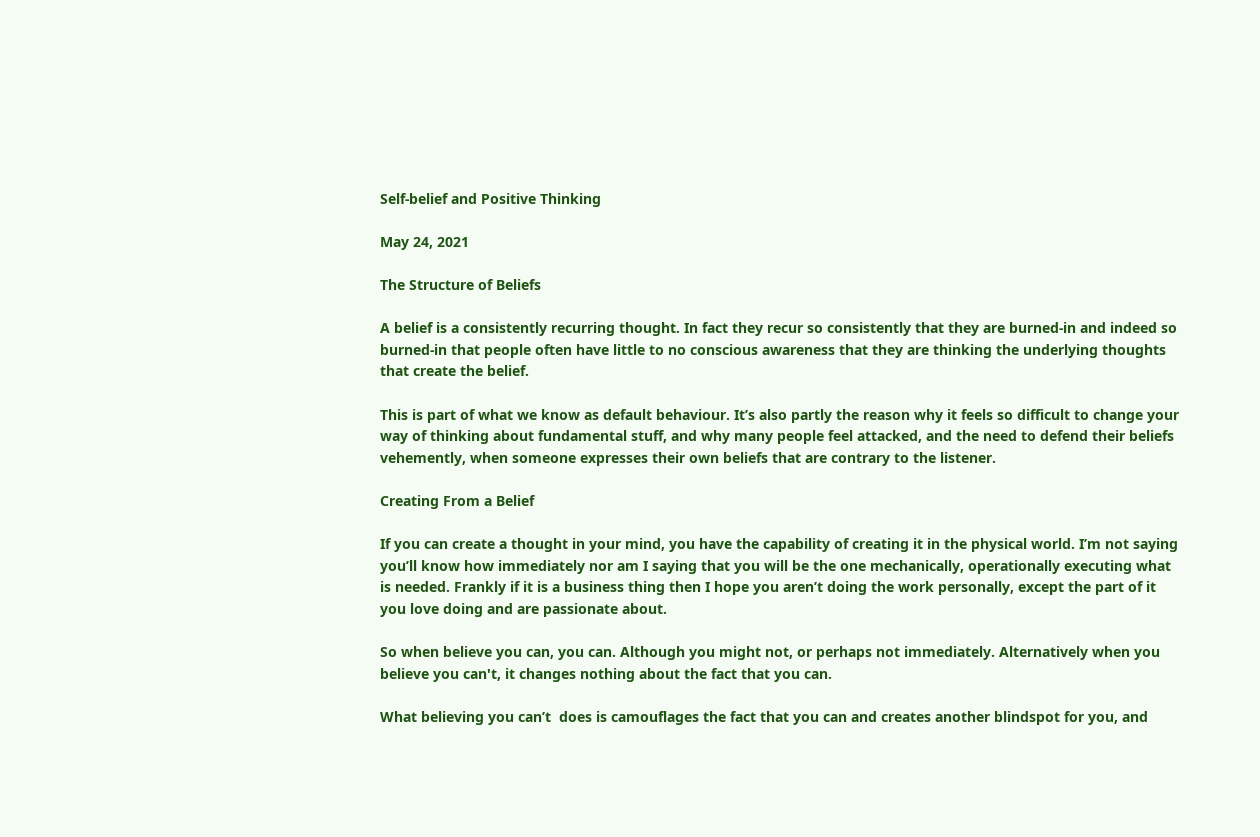Self-belief and Positive Thinking

May 24, 2021

The Structure of Beliefs

A belief is a consistently recurring thought. In fact they recur so consistently that they are burned-in and indeed so burned-in that people often have little to no conscious awareness that they are thinking the underlying thoughts that create the belief.

This is part of what we know as default behaviour. It’s also partly the reason why it feels so difficult to change your way of thinking about fundamental stuff, and why many people feel attacked, and the need to defend their beliefs vehemently, when someone expresses their own beliefs that are contrary to the listener.

Creating From a Belief

If you can create a thought in your mind, you have the capability of creating it in the physical world. I’m not saying you’ll know how immediately nor am I saying that you will be the one mechanically, operationally executing what is needed. Frankly if it is a business thing then I hope you aren’t doing the work personally, except the part of it you love doing and are passionate about.

So when believe you can, you can. Although you might not, or perhaps not immediately. Alternatively when you believe you can't, it changes nothing about the fact that you can.

What believing you can’t  does is camouflages the fact that you can and creates another blindspot for you, and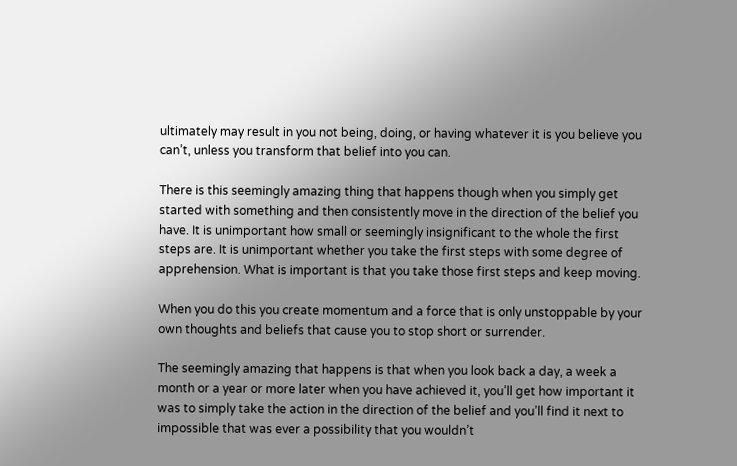ultimately may result in you not being, doing, or having whatever it is you believe you can’t, unless you transform that belief into you can.

There is this seemingly amazing thing that happens though when you simply get started with something and then consistently move in the direction of the belief you have. It is unimportant how small or seemingly insignificant to the whole the first steps are. It is unimportant whether you take the first steps with some degree of apprehension. What is important is that you take those first steps and keep moving.

When you do this you create momentum and a force that is only unstoppable by your own thoughts and beliefs that cause you to stop short or surrender.

The seemingly amazing that happens is that when you look back a day, a week a month or a year or more later when you have achieved it, you’ll get how important it was to simply take the action in the direction of the belief and you’ll find it next to impossible that was ever a possibility that you wouldn’t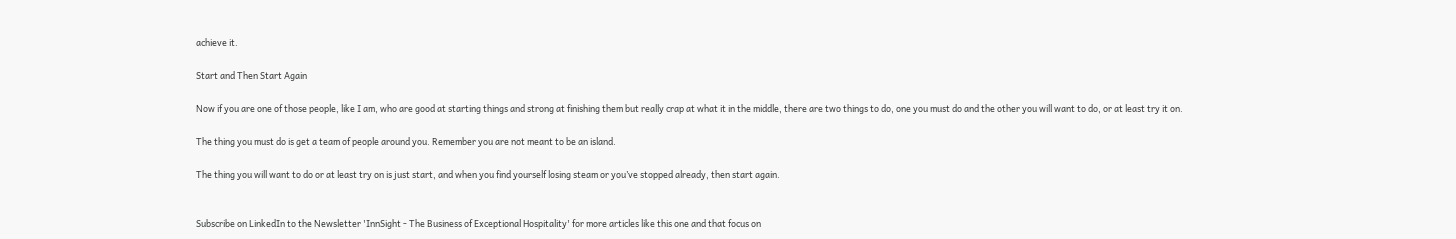achieve it.

Start and Then Start Again

Now if you are one of those people, like I am, who are good at starting things and strong at finishing them but really crap at what it in the middle, there are two things to do, one you must do and the other you will want to do, or at least try it on.

The thing you must do is get a team of people around you. Remember you are not meant to be an island.

The thing you will want to do or at least try on is just start, and when you find yourself losing steam or you’ve stopped already, then start again.


Subscribe on LinkedIn to the Newsletter 'InnSight - The Business of Exceptional Hospitality' for more articles like this one and that focus on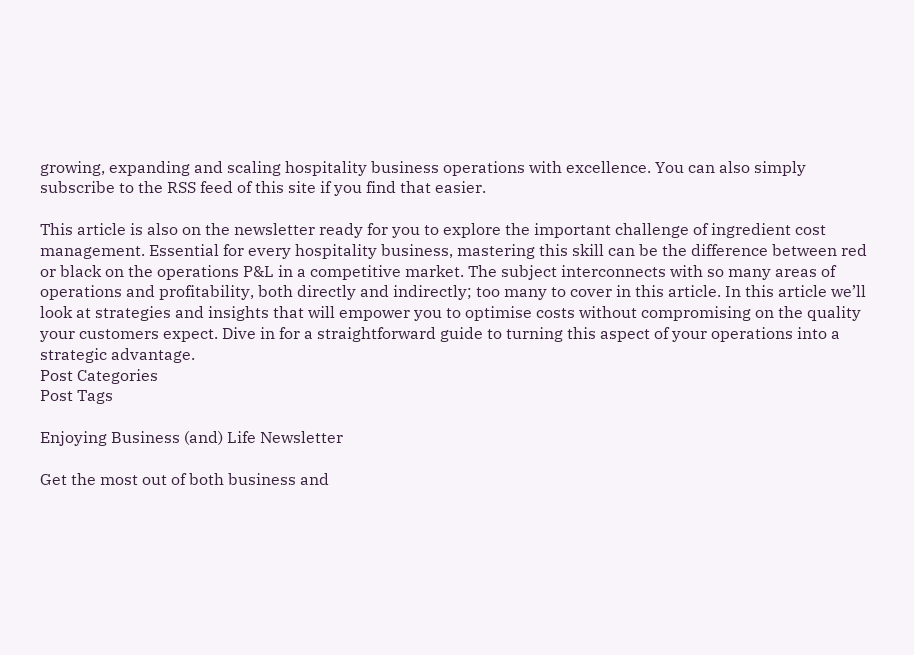growing, expanding and scaling hospitality business operations with excellence. You can also simply subscribe to the RSS feed of this site if you find that easier.

This article is also on the newsletter ready for you to explore the important challenge of ingredient cost management. Essential for every hospitality business, mastering this skill can be the difference between red or black on the operations P&L in a competitive market. The subject interconnects with so many areas of operations and profitability, both directly and indirectly; too many to cover in this article. In this article we’ll look at strategies and insights that will empower you to optimise costs without compromising on the quality your customers expect. Dive in for a straightforward guide to turning this aspect of your operations into a strategic advantage.
Post Categories
Post Tags

Enjoying Business (and) Life Newsletter

Get the most out of both business and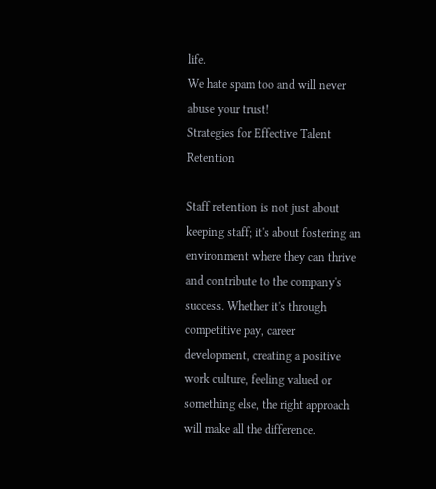life.
We hate spam too and will never abuse your trust!
Strategies for Effective Talent Retention

Staff retention is not just about keeping staff; it's about fostering an environment where they can thrive and contribute to the company's success. Whether it's through competitive pay, career development, creating a positive work culture, feeling valued or something else, the right approach will make all the difference.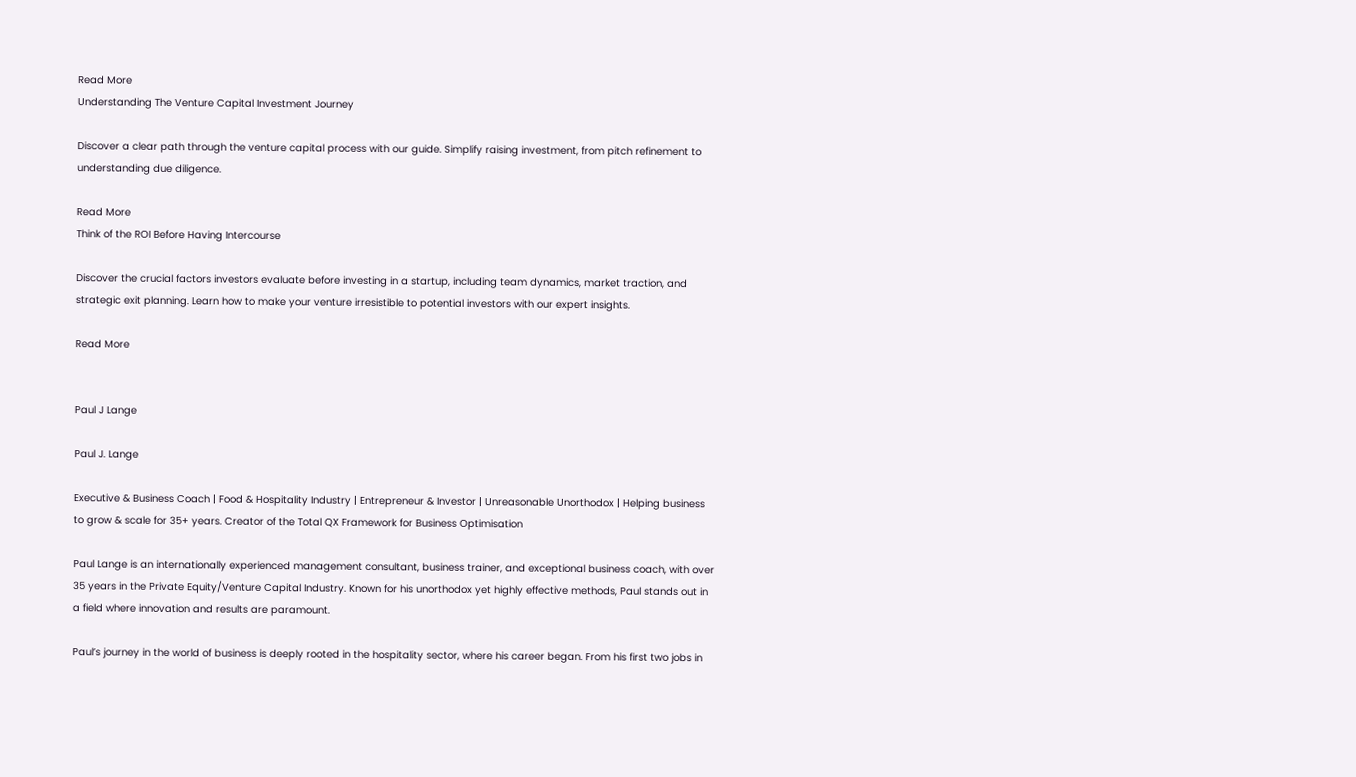Read More
Understanding The Venture Capital Investment Journey

Discover a clear path through the venture capital process with our guide. Simplify raising investment, from pitch refinement to understanding due diligence.

Read More
Think of the ROI Before Having Intercourse

Discover the crucial factors investors evaluate before investing in a startup, including team dynamics, market traction, and strategic exit planning. Learn how to make your venture irresistible to potential investors with our expert insights.

Read More


Paul J Lange

Paul J. Lange

Executive & Business Coach | Food & Hospitality Industry | Entrepreneur & Investor | Unreasonable Unorthodox | Helping business to grow & scale for 35+ years. Creator of the Total QX Framework for Business Optimisation

Paul Lange is an internationally experienced management consultant, business trainer, and exceptional business coach, with over 35 years in the Private Equity/Venture Capital Industry. Known for his unorthodox yet highly effective methods, Paul stands out in a field where innovation and results are paramount.

Paul’s journey in the world of business is deeply rooted in the hospitality sector, where his career began. From his first two jobs in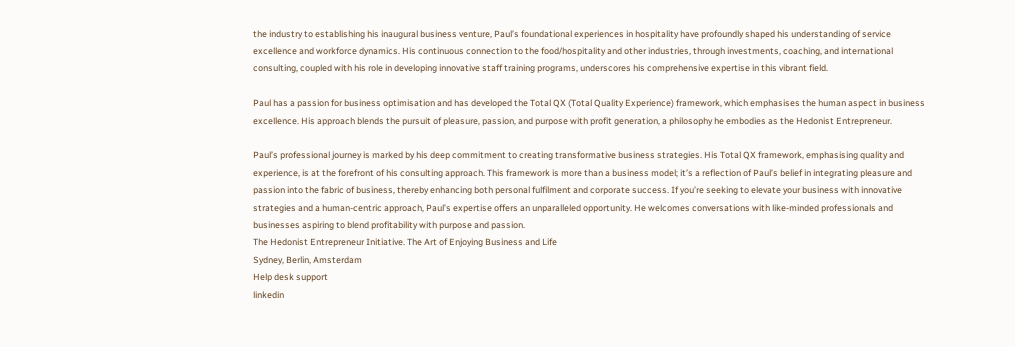the industry to establishing his inaugural business venture, Paul’s foundational experiences in hospitality have profoundly shaped his understanding of service excellence and workforce dynamics. His continuous connection to the food/hospitality and other industries, through investments, coaching, and international consulting, coupled with his role in developing innovative staff training programs, underscores his comprehensive expertise in this vibrant field.

Paul has a passion for business optimisation and has developed the Total QX (Total Quality Experience) framework, which emphasises the human aspect in business excellence. His approach blends the pursuit of pleasure, passion, and purpose with profit generation, a philosophy he embodies as the Hedonist Entrepreneur.

Paul’s professional journey is marked by his deep commitment to creating transformative business strategies. His Total QX framework, emphasising quality and experience, is at the forefront of his consulting approach. This framework is more than a business model; it’s a reflection of Paul’s belief in integrating pleasure and passion into the fabric of business, thereby enhancing both personal fulfilment and corporate success. If you’re seeking to elevate your business with innovative strategies and a human-centric approach, Paul’s expertise offers an unparalleled opportunity. He welcomes conversations with like-minded professionals and businesses aspiring to blend profitability with purpose and passion.
The Hedonist Entrepreneur Initiative. The Art of Enjoying Business and Life
Sydney, Berlin, Amsterdam
Help desk support
linkedin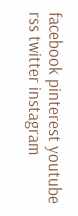facebook pinterest youtube rss twitter instagram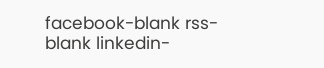facebook-blank rss-blank linkedin-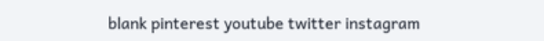blank pinterest youtube twitter instagram